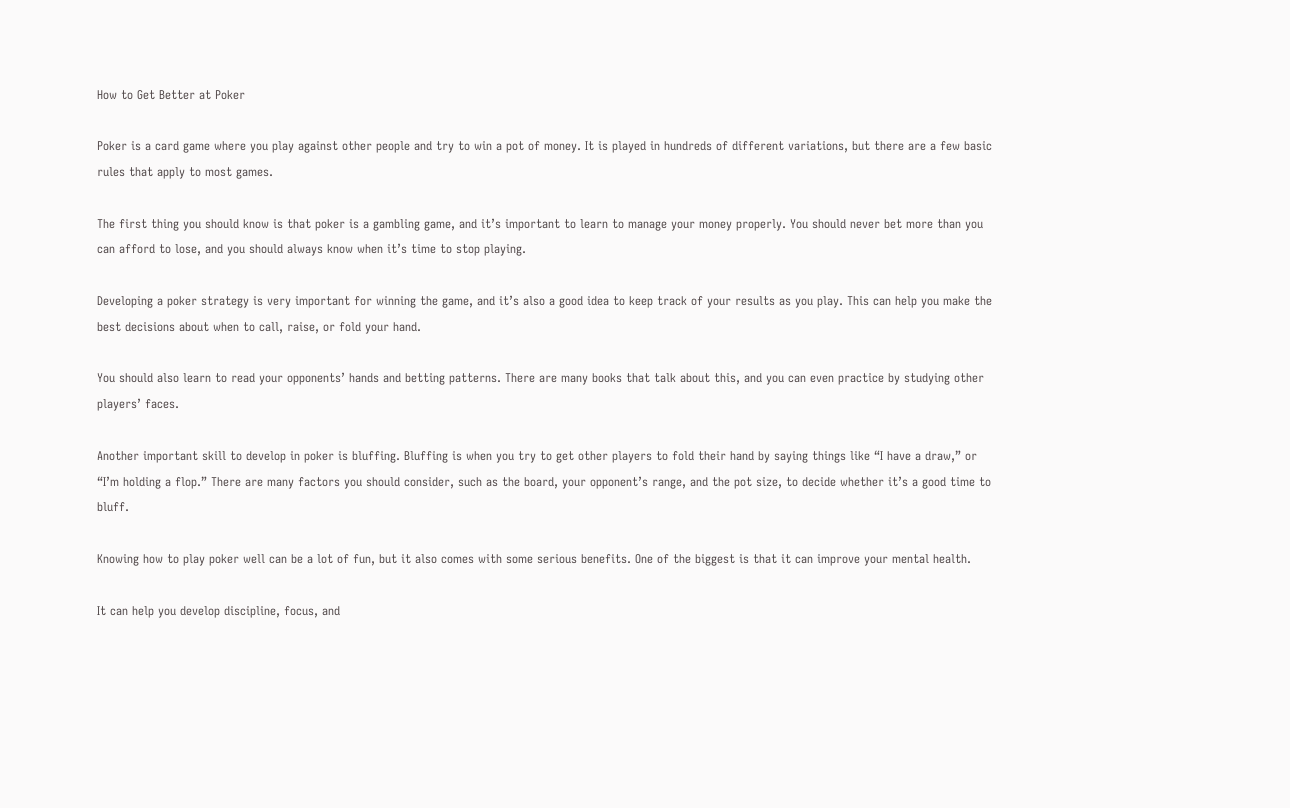How to Get Better at Poker

Poker is a card game where you play against other people and try to win a pot of money. It is played in hundreds of different variations, but there are a few basic rules that apply to most games.

The first thing you should know is that poker is a gambling game, and it’s important to learn to manage your money properly. You should never bet more than you can afford to lose, and you should always know when it’s time to stop playing.

Developing a poker strategy is very important for winning the game, and it’s also a good idea to keep track of your results as you play. This can help you make the best decisions about when to call, raise, or fold your hand.

You should also learn to read your opponents’ hands and betting patterns. There are many books that talk about this, and you can even practice by studying other players’ faces.

Another important skill to develop in poker is bluffing. Bluffing is when you try to get other players to fold their hand by saying things like “I have a draw,” or “I’m holding a flop.” There are many factors you should consider, such as the board, your opponent’s range, and the pot size, to decide whether it’s a good time to bluff.

Knowing how to play poker well can be a lot of fun, but it also comes with some serious benefits. One of the biggest is that it can improve your mental health.

It can help you develop discipline, focus, and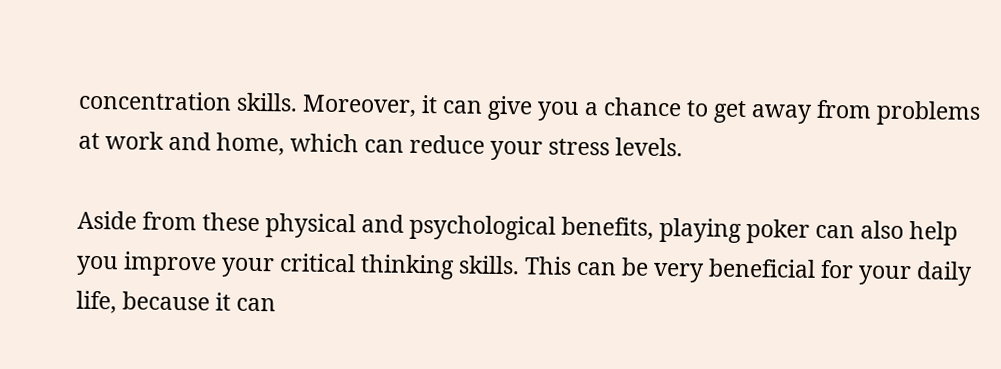concentration skills. Moreover, it can give you a chance to get away from problems at work and home, which can reduce your stress levels.

Aside from these physical and psychological benefits, playing poker can also help you improve your critical thinking skills. This can be very beneficial for your daily life, because it can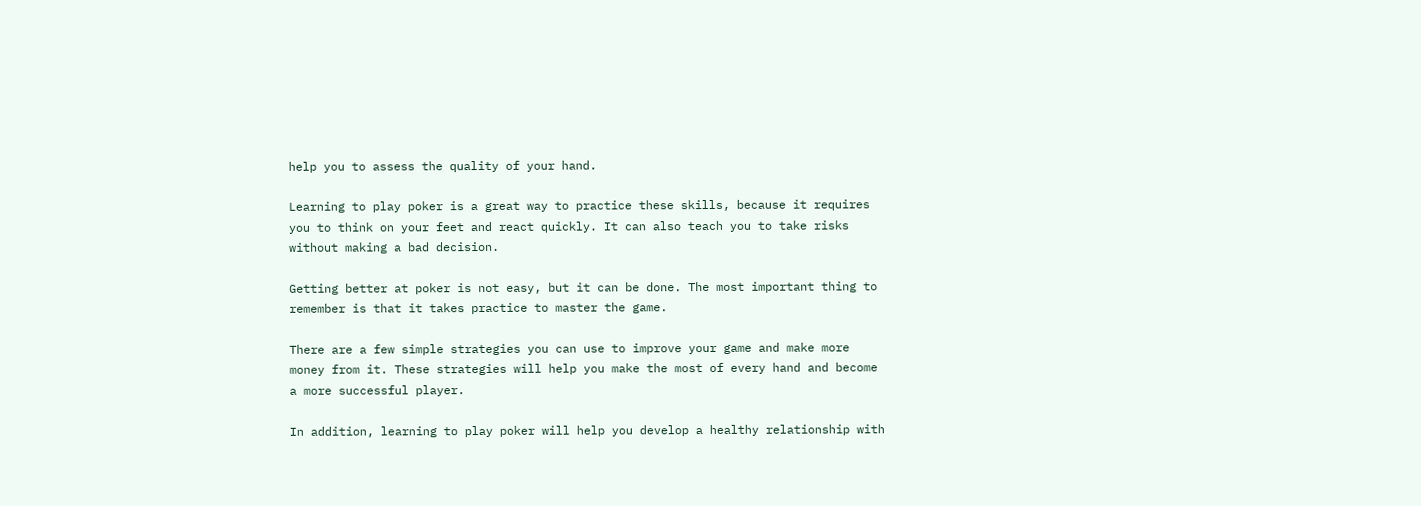help you to assess the quality of your hand.

Learning to play poker is a great way to practice these skills, because it requires you to think on your feet and react quickly. It can also teach you to take risks without making a bad decision.

Getting better at poker is not easy, but it can be done. The most important thing to remember is that it takes practice to master the game.

There are a few simple strategies you can use to improve your game and make more money from it. These strategies will help you make the most of every hand and become a more successful player.

In addition, learning to play poker will help you develop a healthy relationship with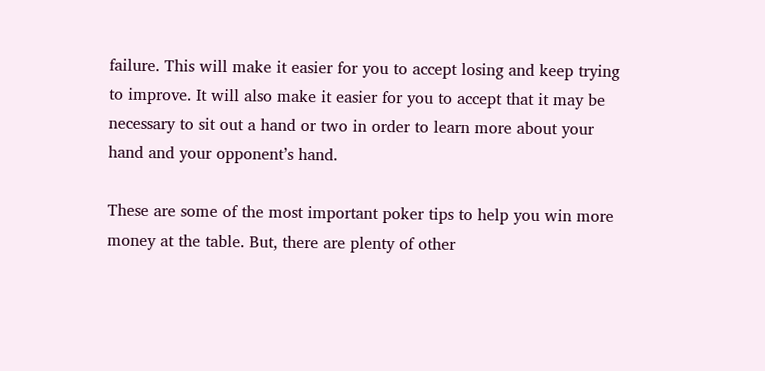failure. This will make it easier for you to accept losing and keep trying to improve. It will also make it easier for you to accept that it may be necessary to sit out a hand or two in order to learn more about your hand and your opponent’s hand.

These are some of the most important poker tips to help you win more money at the table. But, there are plenty of other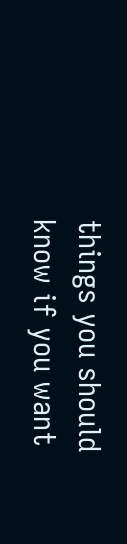things you should know if you want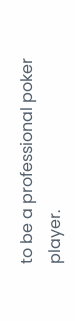to be a professional poker player.